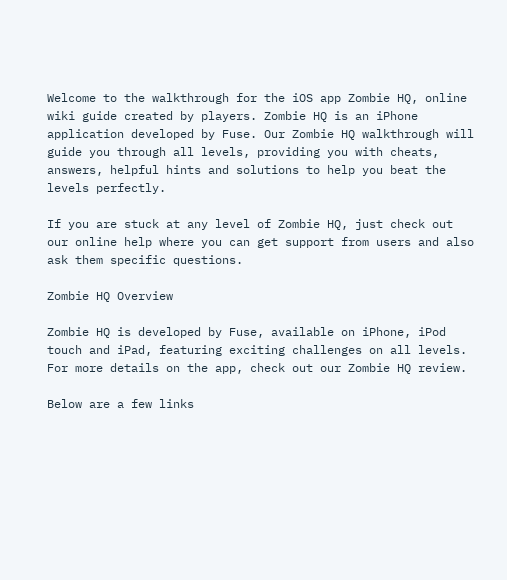Welcome to the walkthrough for the iOS app Zombie HQ, online wiki guide created by players. Zombie HQ is an iPhone application developed by Fuse. Our Zombie HQ walkthrough will guide you through all levels, providing you with cheats, answers, helpful hints and solutions to help you beat the levels perfectly.

If you are stuck at any level of Zombie HQ, just check out our online help where you can get support from users and also ask them specific questions.

Zombie HQ Overview

Zombie HQ is developed by Fuse, available on iPhone, iPod touch and iPad, featuring exciting challenges on all levels. For more details on the app, check out our Zombie HQ review.

Below are a few links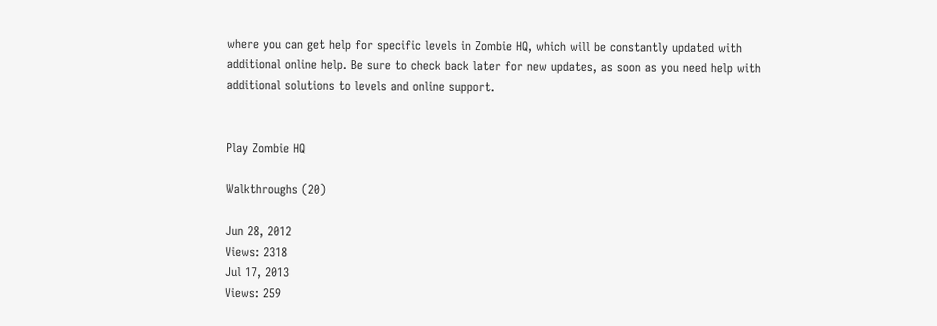where you can get help for specific levels in Zombie HQ, which will be constantly updated with additional online help. Be sure to check back later for new updates, as soon as you need help with additional solutions to levels and online support.


Play Zombie HQ

Walkthroughs (20)

Jun 28, 2012
Views: 2318
Jul 17, 2013
Views: 259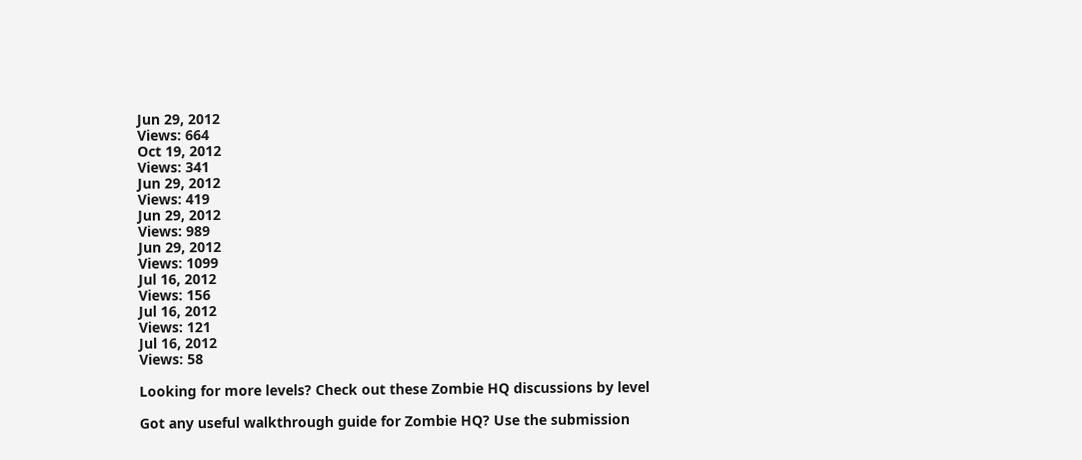Jun 29, 2012
Views: 664
Oct 19, 2012
Views: 341
Jun 29, 2012
Views: 419
Jun 29, 2012
Views: 989
Jun 29, 2012
Views: 1099
Jul 16, 2012
Views: 156
Jul 16, 2012
Views: 121
Jul 16, 2012
Views: 58

Looking for more levels? Check out these Zombie HQ discussions by level

Got any useful walkthrough guide for Zombie HQ? Use the submission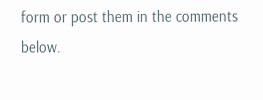form or post them in the comments below.